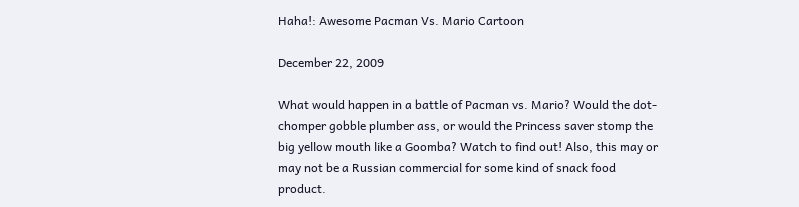Haha!: Awesome Pacman Vs. Mario Cartoon

December 22, 2009

What would happen in a battle of Pacman vs. Mario? Would the dot-chomper gobble plumber ass, or would the Princess saver stomp the big yellow mouth like a Goomba? Watch to find out! Also, this may or may not be a Russian commercial for some kind of snack food product.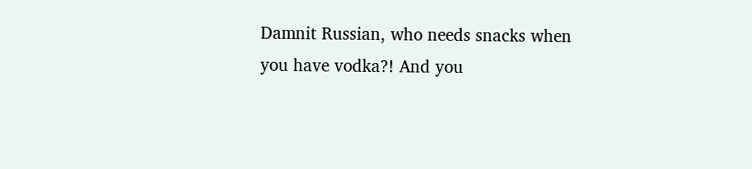Damnit Russian, who needs snacks when you have vodka?! And you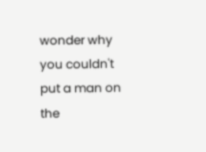wonder why you couldn't put a man on the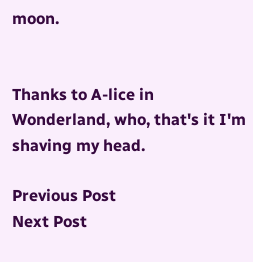moon.


Thanks to A-lice in Wonderland, who, that's it I'm shaving my head.

Previous Post
Next Post